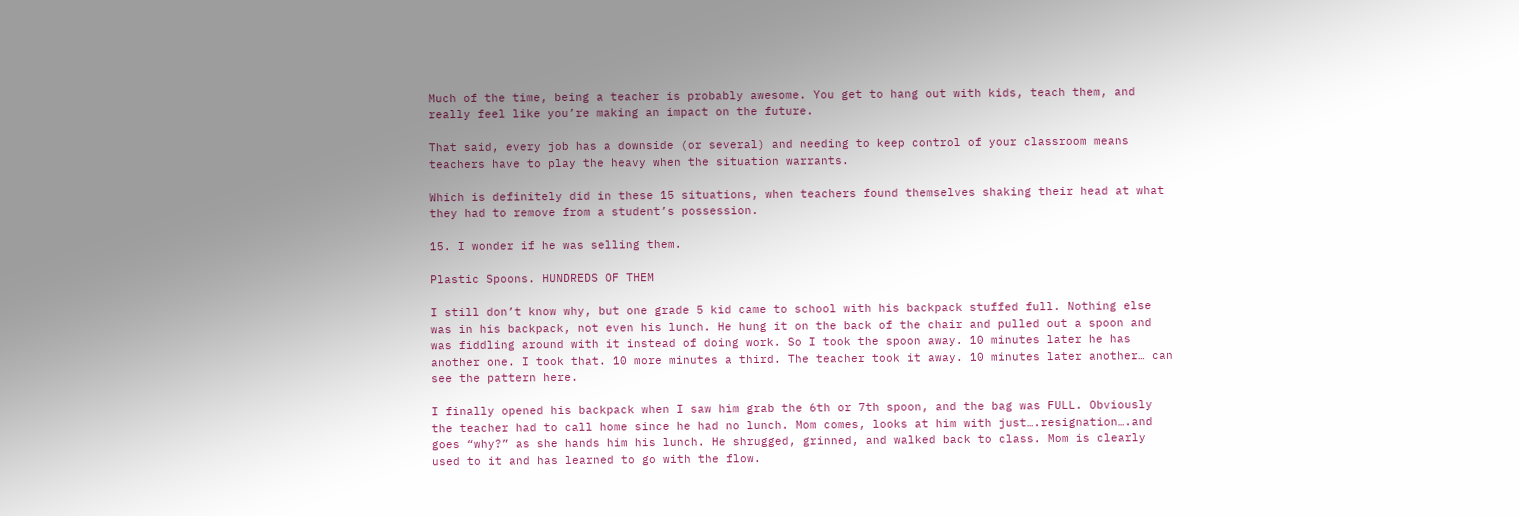Much of the time, being a teacher is probably awesome. You get to hang out with kids, teach them, and really feel like you’re making an impact on the future.

That said, every job has a downside (or several) and needing to keep control of your classroom means teachers have to play the heavy when the situation warrants.

Which is definitely did in these 15 situations, when teachers found themselves shaking their head at what they had to remove from a student’s possession.

15. I wonder if he was selling them.

Plastic Spoons. HUNDREDS OF THEM

I still don’t know why, but one grade 5 kid came to school with his backpack stuffed full. Nothing else was in his backpack, not even his lunch. He hung it on the back of the chair and pulled out a spoon and was fiddling around with it instead of doing work. So I took the spoon away. 10 minutes later he has another one. I took that. 10 more minutes a third. The teacher took it away. 10 minutes later another… can see the pattern here.

I finally opened his backpack when I saw him grab the 6th or 7th spoon, and the bag was FULL. Obviously the teacher had to call home since he had no lunch. Mom comes, looks at him with just….resignation….and goes “why?” as she hands him his lunch. He shrugged, grinned, and walked back to class. Mom is clearly used to it and has learned to go with the flow.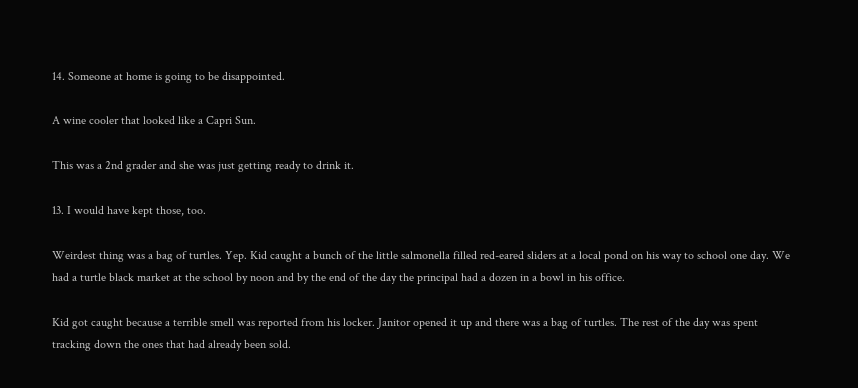14. Someone at home is going to be disappointed.

A wine cooler that looked like a Capri Sun.

This was a 2nd grader and she was just getting ready to drink it.

13. I would have kept those, too.

Weirdest thing was a bag of turtles. Yep. Kid caught a bunch of the little salmonella filled red-eared sliders at a local pond on his way to school one day. We had a turtle black market at the school by noon and by the end of the day the principal had a dozen in a bowl in his office.

Kid got caught because a terrible smell was reported from his locker. Janitor opened it up and there was a bag of turtles. The rest of the day was spent tracking down the ones that had already been sold.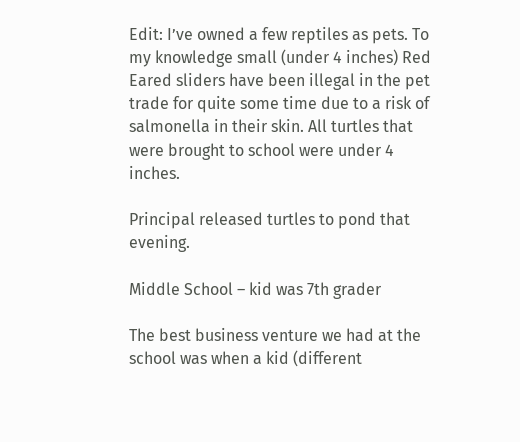Edit: I’ve owned a few reptiles as pets. To my knowledge small (under 4 inches) Red Eared sliders have been illegal in the pet trade for quite some time due to a risk of salmonella in their skin. All turtles that were brought to school were under 4 inches.

Principal released turtles to pond that evening.

Middle School – kid was 7th grader

The best business venture we had at the school was when a kid (different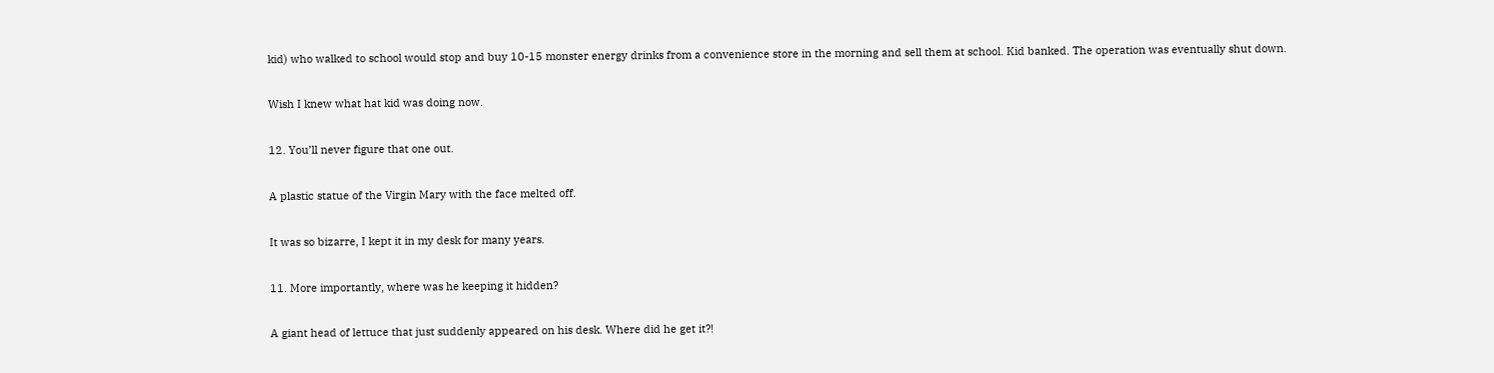kid) who walked to school would stop and buy 10-15 monster energy drinks from a convenience store in the morning and sell them at school. Kid banked. The operation was eventually shut down.

Wish I knew what hat kid was doing now.

12. You’ll never figure that one out.

A plastic statue of the Virgin Mary with the face melted off.

It was so bizarre, I kept it in my desk for many years.

11. More importantly, where was he keeping it hidden?

A giant head of lettuce that just suddenly appeared on his desk. Where did he get it?!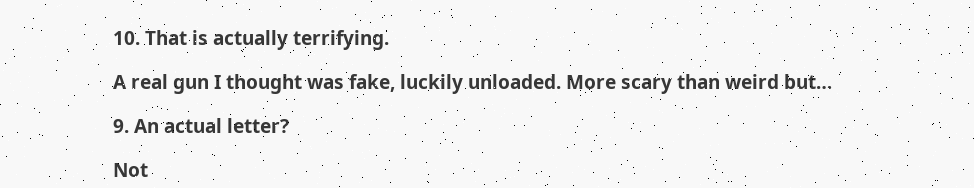10. That is actually terrifying.

A real gun I thought was fake, luckily unloaded. More scary than weird but…

9. An actual letter?

Not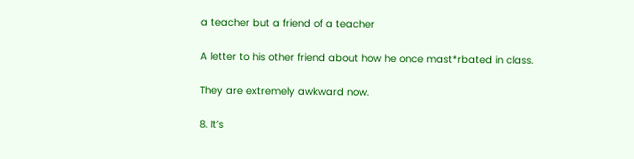a teacher but a friend of a teacher

A letter to his other friend about how he once mast*rbated in class.

They are extremely awkward now.

8. It’s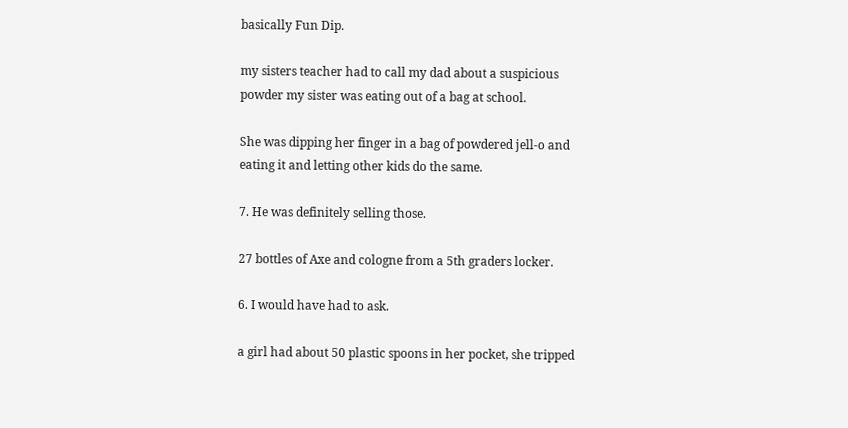basically Fun Dip.

my sisters teacher had to call my dad about a suspicious powder my sister was eating out of a bag at school.

She was dipping her finger in a bag of powdered jell-o and eating it and letting other kids do the same.

7. He was definitely selling those.

27 bottles of Axe and cologne from a 5th graders locker.

6. I would have had to ask.

a girl had about 50 plastic spoons in her pocket, she tripped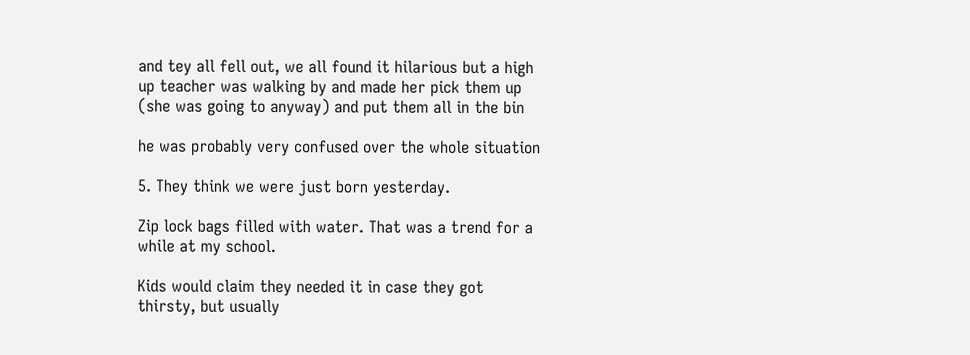and tey all fell out, we all found it hilarious but a high up teacher was walking by and made her pick them up (she was going to anyway) and put them all in the bin

he was probably very confused over the whole situation

5. They think we were just born yesterday.

Zip lock bags filled with water. That was a trend for a while at my school.

Kids would claim they needed it in case they got thirsty, but usually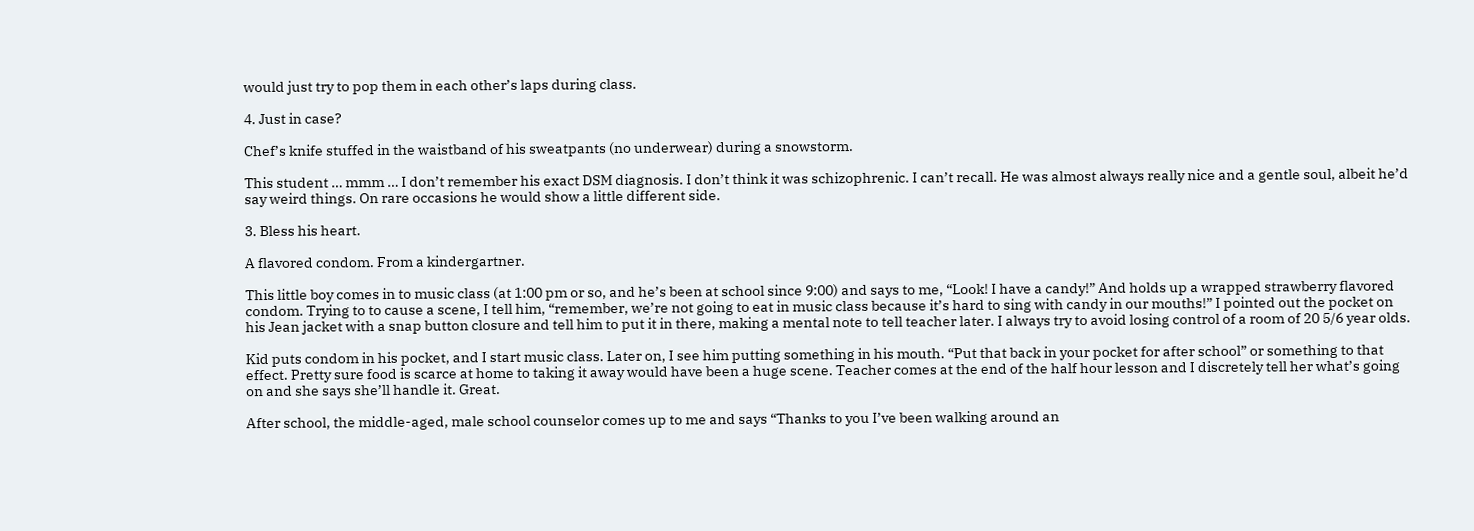would just try to pop them in each other’s laps during class.

4. Just in case?

Chef’s knife stuffed in the waistband of his sweatpants (no underwear) during a snowstorm.

This student … mmm … I don’t remember his exact DSM diagnosis. I don’t think it was schizophrenic. I can’t recall. He was almost always really nice and a gentle soul, albeit he’d say weird things. On rare occasions he would show a little different side.

3. Bless his heart.

A flavored condom. From a kindergartner.

This little boy comes in to music class (at 1:00 pm or so, and he’s been at school since 9:00) and says to me, “Look! I have a candy!” And holds up a wrapped strawberry flavored condom. Trying to to cause a scene, I tell him, “remember, we’re not going to eat in music class because it’s hard to sing with candy in our mouths!” I pointed out the pocket on his Jean jacket with a snap button closure and tell him to put it in there, making a mental note to tell teacher later. I always try to avoid losing control of a room of 20 5/6 year olds.

Kid puts condom in his pocket, and I start music class. Later on, I see him putting something in his mouth. “Put that back in your pocket for after school” or something to that effect. Pretty sure food is scarce at home to taking it away would have been a huge scene. Teacher comes at the end of the half hour lesson and I discretely tell her what’s going on and she says she’ll handle it. Great.

After school, the middle-aged, male school counselor comes up to me and says “Thanks to you I’ve been walking around an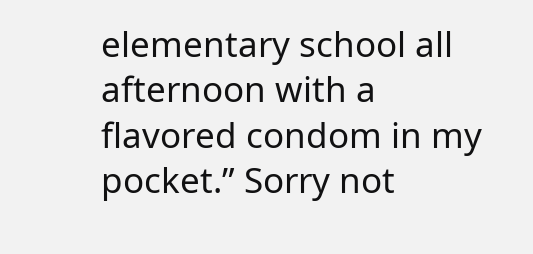elementary school all afternoon with a flavored condom in my pocket.” Sorry not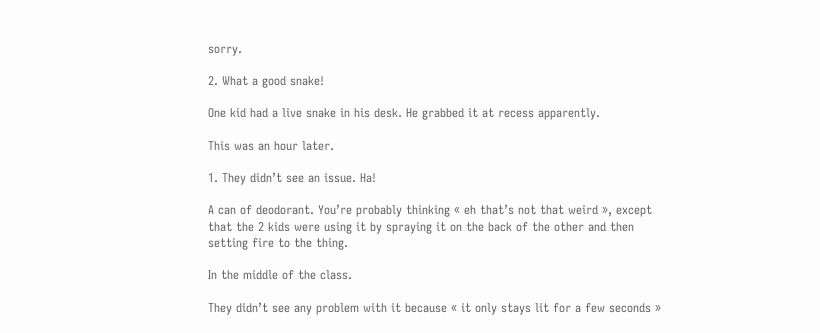sorry.

2. What a good snake!

One kid had a live snake in his desk. He grabbed it at recess apparently.

This was an hour later.

1. They didn’t see an issue. Ha!

A can of deodorant. You’re probably thinking « eh that’s not that weird », except that the 2 kids were using it by spraying it on the back of the other and then setting fire to the thing.

In the middle of the class.

They didn’t see any problem with it because « it only stays lit for a few seconds »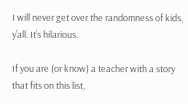I will never get over the randomness of kids, y’all. It’s hilarious.

If you are (or know) a teacher with a story that fits on this list,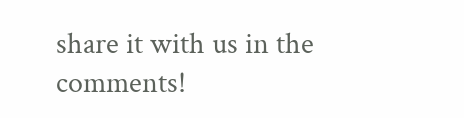share it with us in the comments!